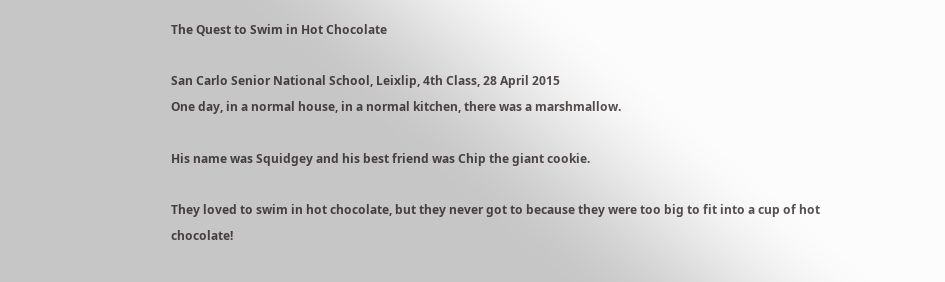The Quest to Swim in Hot Chocolate

San Carlo Senior National School, Leixlip, 4th Class, 28 April 2015
One day, in a normal house, in a normal kitchen, there was a marshmallow.

His name was Squidgey and his best friend was Chip the giant cookie.

They loved to swim in hot chocolate, but they never got to because they were too big to fit into a cup of hot chocolate!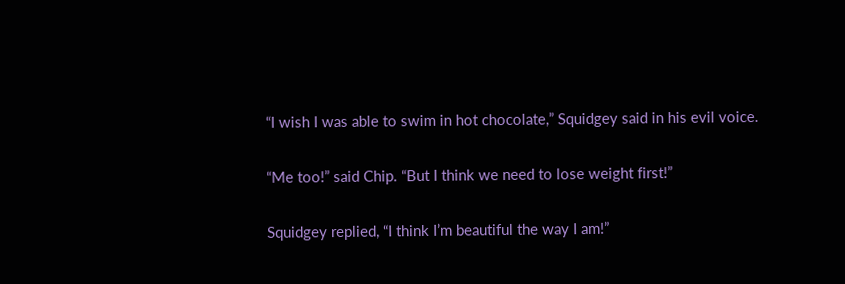“I wish I was able to swim in hot chocolate,” Squidgey said in his evil voice.

“Me too!” said Chip. “But I think we need to lose weight first!”

Squidgey replied, “I think I’m beautiful the way I am!”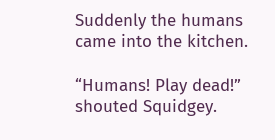Suddenly the humans came into the kitchen.

“Humans! Play dead!” shouted Squidgey.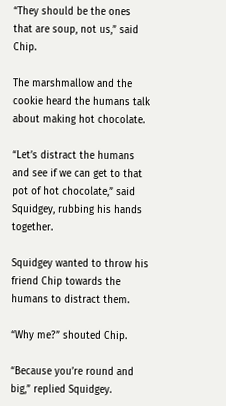“They should be the ones that are soup, not us,” said Chip.

The marshmallow and the cookie heard the humans talk about making hot chocolate.

“Let’s distract the humans and see if we can get to that pot of hot chocolate,” said Squidgey, rubbing his hands together.

Squidgey wanted to throw his friend Chip towards the humans to distract them.

“Why me?” shouted Chip.

“Because you’re round and big,” replied Squidgey.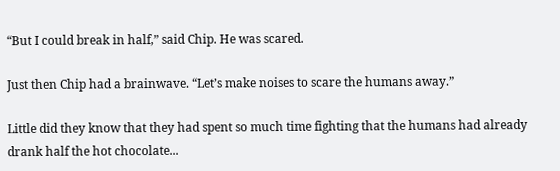“But I could break in half,” said Chip. He was scared.

Just then Chip had a brainwave. “Let’s make noises to scare the humans away.”

Little did they know that they had spent so much time fighting that the humans had already drank half the hot chocolate...